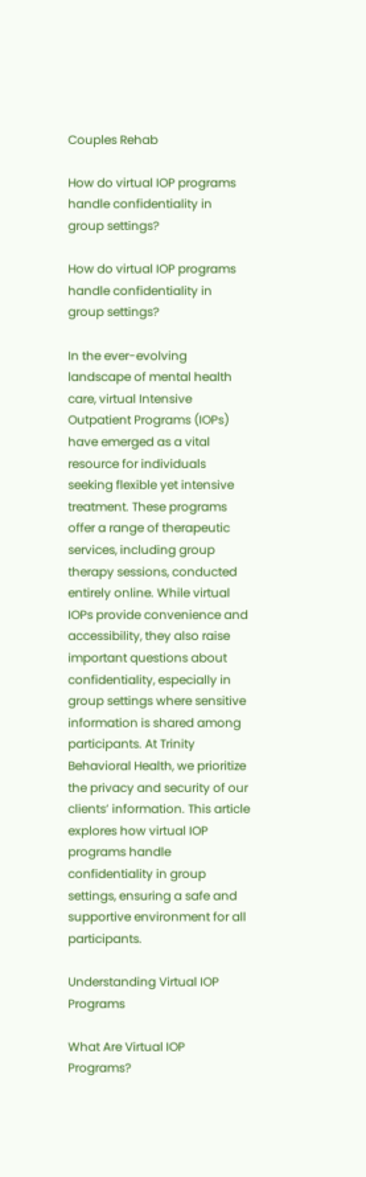Couples Rehab

How do virtual IOP programs handle confidentiality in group settings?

How do virtual IOP programs handle confidentiality in group settings?

In the ever-evolving landscape of mental health care, virtual Intensive Outpatient Programs (IOPs) have emerged as a vital resource for individuals seeking flexible yet intensive treatment. These programs offer a range of therapeutic services, including group therapy sessions, conducted entirely online. While virtual IOPs provide convenience and accessibility, they also raise important questions about confidentiality, especially in group settings where sensitive information is shared among participants. At Trinity Behavioral Health, we prioritize the privacy and security of our clients’ information. This article explores how virtual IOP programs handle confidentiality in group settings, ensuring a safe and supportive environment for all participants.

Understanding Virtual IOP Programs

What Are Virtual IOP Programs?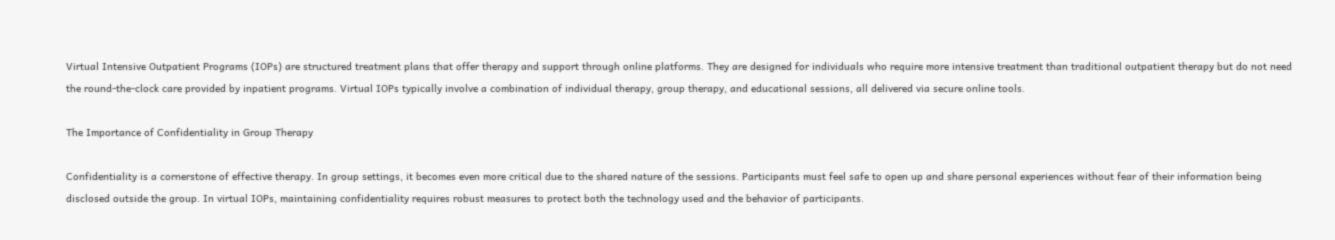Virtual Intensive Outpatient Programs (IOPs) are structured treatment plans that offer therapy and support through online platforms. They are designed for individuals who require more intensive treatment than traditional outpatient therapy but do not need the round-the-clock care provided by inpatient programs. Virtual IOPs typically involve a combination of individual therapy, group therapy, and educational sessions, all delivered via secure online tools.

The Importance of Confidentiality in Group Therapy

Confidentiality is a cornerstone of effective therapy. In group settings, it becomes even more critical due to the shared nature of the sessions. Participants must feel safe to open up and share personal experiences without fear of their information being disclosed outside the group. In virtual IOPs, maintaining confidentiality requires robust measures to protect both the technology used and the behavior of participants.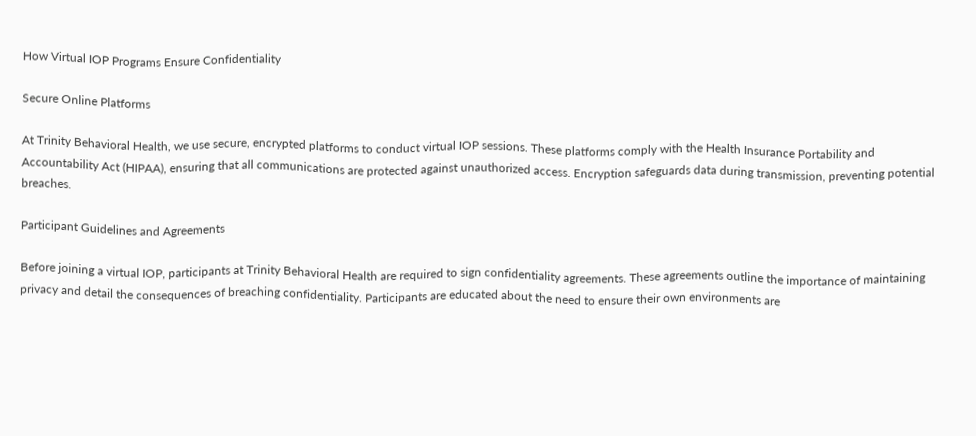How Virtual IOP Programs Ensure Confidentiality

Secure Online Platforms

At Trinity Behavioral Health, we use secure, encrypted platforms to conduct virtual IOP sessions. These platforms comply with the Health Insurance Portability and Accountability Act (HIPAA), ensuring that all communications are protected against unauthorized access. Encryption safeguards data during transmission, preventing potential breaches.

Participant Guidelines and Agreements

Before joining a virtual IOP, participants at Trinity Behavioral Health are required to sign confidentiality agreements. These agreements outline the importance of maintaining privacy and detail the consequences of breaching confidentiality. Participants are educated about the need to ensure their own environments are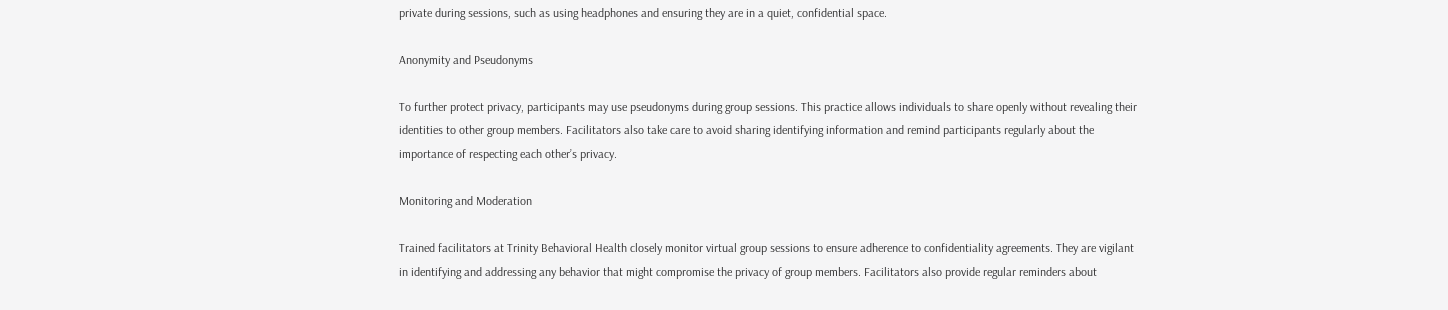private during sessions, such as using headphones and ensuring they are in a quiet, confidential space.

Anonymity and Pseudonyms

To further protect privacy, participants may use pseudonyms during group sessions. This practice allows individuals to share openly without revealing their identities to other group members. Facilitators also take care to avoid sharing identifying information and remind participants regularly about the importance of respecting each other’s privacy.

Monitoring and Moderation

Trained facilitators at Trinity Behavioral Health closely monitor virtual group sessions to ensure adherence to confidentiality agreements. They are vigilant in identifying and addressing any behavior that might compromise the privacy of group members. Facilitators also provide regular reminders about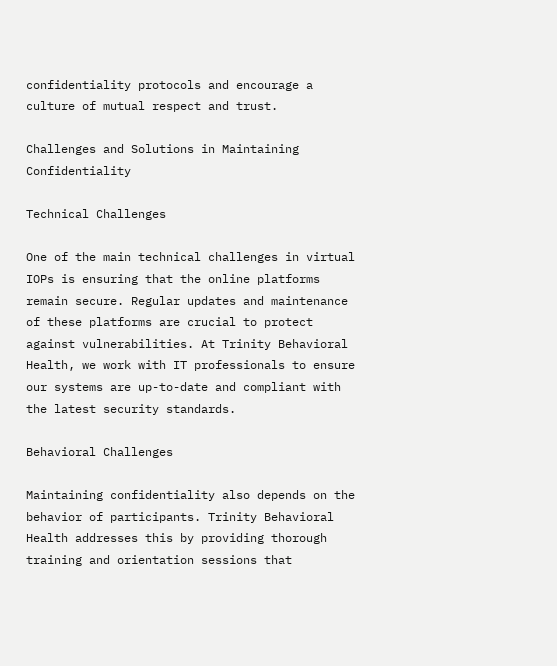confidentiality protocols and encourage a culture of mutual respect and trust.

Challenges and Solutions in Maintaining Confidentiality

Technical Challenges

One of the main technical challenges in virtual IOPs is ensuring that the online platforms remain secure. Regular updates and maintenance of these platforms are crucial to protect against vulnerabilities. At Trinity Behavioral Health, we work with IT professionals to ensure our systems are up-to-date and compliant with the latest security standards.

Behavioral Challenges

Maintaining confidentiality also depends on the behavior of participants. Trinity Behavioral Health addresses this by providing thorough training and orientation sessions that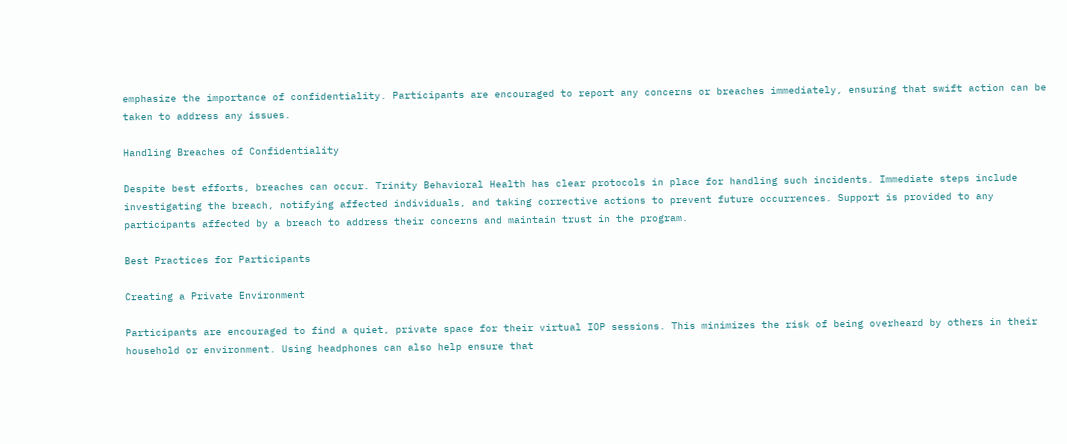emphasize the importance of confidentiality. Participants are encouraged to report any concerns or breaches immediately, ensuring that swift action can be taken to address any issues.

Handling Breaches of Confidentiality

Despite best efforts, breaches can occur. Trinity Behavioral Health has clear protocols in place for handling such incidents. Immediate steps include investigating the breach, notifying affected individuals, and taking corrective actions to prevent future occurrences. Support is provided to any participants affected by a breach to address their concerns and maintain trust in the program.

Best Practices for Participants

Creating a Private Environment

Participants are encouraged to find a quiet, private space for their virtual IOP sessions. This minimizes the risk of being overheard by others in their household or environment. Using headphones can also help ensure that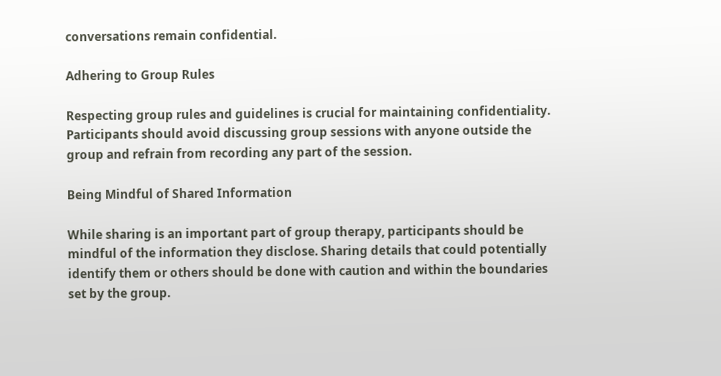conversations remain confidential.

Adhering to Group Rules

Respecting group rules and guidelines is crucial for maintaining confidentiality. Participants should avoid discussing group sessions with anyone outside the group and refrain from recording any part of the session.

Being Mindful of Shared Information

While sharing is an important part of group therapy, participants should be mindful of the information they disclose. Sharing details that could potentially identify them or others should be done with caution and within the boundaries set by the group.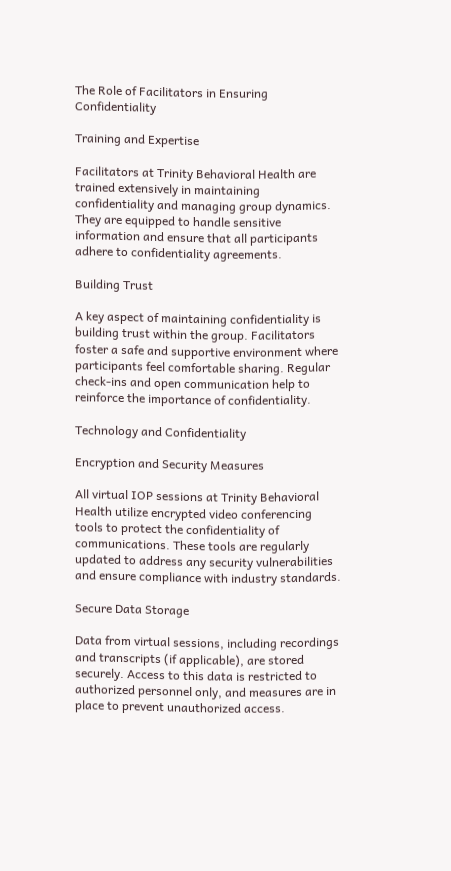The Role of Facilitators in Ensuring Confidentiality

Training and Expertise

Facilitators at Trinity Behavioral Health are trained extensively in maintaining confidentiality and managing group dynamics. They are equipped to handle sensitive information and ensure that all participants adhere to confidentiality agreements.

Building Trust

A key aspect of maintaining confidentiality is building trust within the group. Facilitators foster a safe and supportive environment where participants feel comfortable sharing. Regular check-ins and open communication help to reinforce the importance of confidentiality.

Technology and Confidentiality

Encryption and Security Measures

All virtual IOP sessions at Trinity Behavioral Health utilize encrypted video conferencing tools to protect the confidentiality of communications. These tools are regularly updated to address any security vulnerabilities and ensure compliance with industry standards.

Secure Data Storage

Data from virtual sessions, including recordings and transcripts (if applicable), are stored securely. Access to this data is restricted to authorized personnel only, and measures are in place to prevent unauthorized access.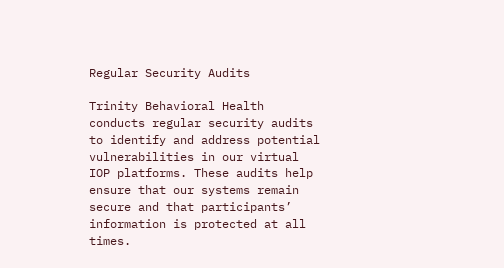Regular Security Audits

Trinity Behavioral Health conducts regular security audits to identify and address potential vulnerabilities in our virtual IOP platforms. These audits help ensure that our systems remain secure and that participants’ information is protected at all times.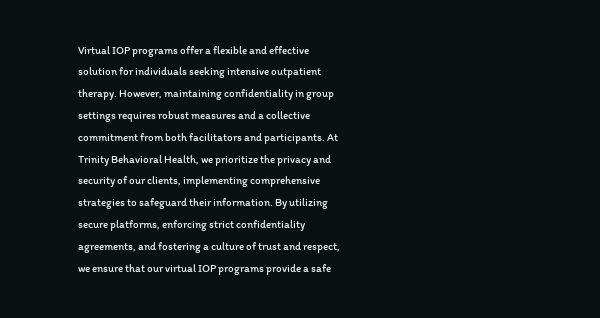Virtual IOP programs offer a flexible and effective solution for individuals seeking intensive outpatient therapy. However, maintaining confidentiality in group settings requires robust measures and a collective commitment from both facilitators and participants. At Trinity Behavioral Health, we prioritize the privacy and security of our clients, implementing comprehensive strategies to safeguard their information. By utilizing secure platforms, enforcing strict confidentiality agreements, and fostering a culture of trust and respect, we ensure that our virtual IOP programs provide a safe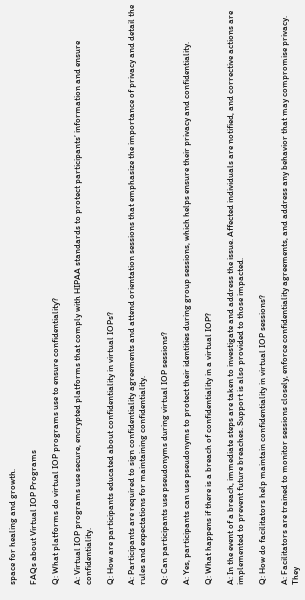space for healing and growth.

FAQs about Virtual IOP Programs

Q: What platforms do virtual IOP programs use to ensure confidentiality?

A: Virtual IOP programs use secure, encrypted platforms that comply with HIPAA standards to protect participants’ information and ensure confidentiality.

Q: How are participants educated about confidentiality in virtual IOPs?

A: Participants are required to sign confidentiality agreements and attend orientation sessions that emphasize the importance of privacy and detail the rules and expectations for maintaining confidentiality.

Q: Can participants use pseudonyms during virtual IOP sessions?

A: Yes, participants can use pseudonyms to protect their identities during group sessions, which helps ensure their privacy and confidentiality.

Q: What happens if there is a breach of confidentiality in a virtual IOP?

A: In the event of a breach, immediate steps are taken to investigate and address the issue. Affected individuals are notified, and corrective actions are implemented to prevent future breaches. Support is also provided to those impacted.

Q: How do facilitators help maintain confidentiality in virtual IOP sessions?

A: Facilitators are trained to monitor sessions closely, enforce confidentiality agreements, and address any behavior that may compromise privacy. They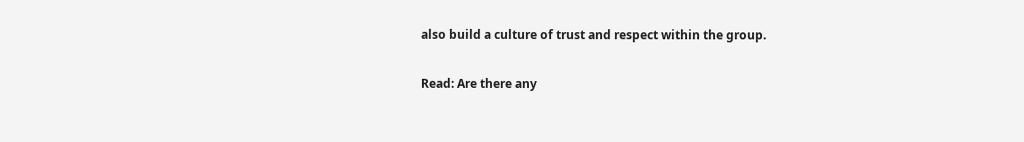also build a culture of trust and respect within the group.

Read: Are there any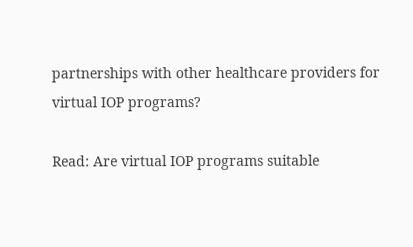partnerships with other healthcare providers for virtual IOP programs?

Read: Are virtual IOP programs suitable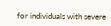for individuals with severe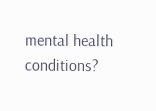mental health conditions?